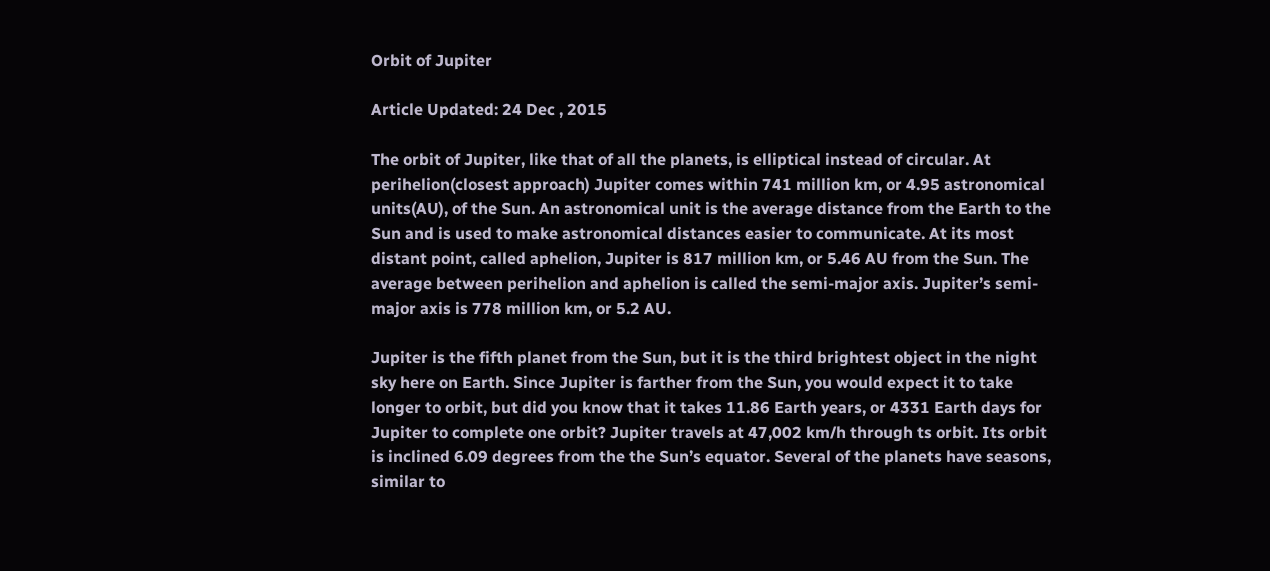Orbit of Jupiter

Article Updated: 24 Dec , 2015

The orbit of Jupiter, like that of all the planets, is elliptical instead of circular. At perihelion(closest approach) Jupiter comes within 741 million km, or 4.95 astronomical units(AU), of the Sun. An astronomical unit is the average distance from the Earth to the Sun and is used to make astronomical distances easier to communicate. At its most distant point, called aphelion, Jupiter is 817 million km, or 5.46 AU from the Sun. The average between perihelion and aphelion is called the semi-major axis. Jupiter’s semi-major axis is 778 million km, or 5.2 AU.

Jupiter is the fifth planet from the Sun, but it is the third brightest object in the night sky here on Earth. Since Jupiter is farther from the Sun, you would expect it to take longer to orbit, but did you know that it takes 11.86 Earth years, or 4331 Earth days for Jupiter to complete one orbit? Jupiter travels at 47,002 km/h through ts orbit. Its orbit is inclined 6.09 degrees from the the Sun’s equator. Several of the planets have seasons, similar to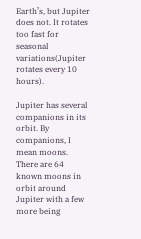Earth’s, but Jupiter does not. It rotates too fast for seasonal variations(Jupiter rotates every 10 hours).

Jupiter has several companions in its orbit. By companions, I mean moons. There are 64 known moons in orbit around Jupiter with a few more being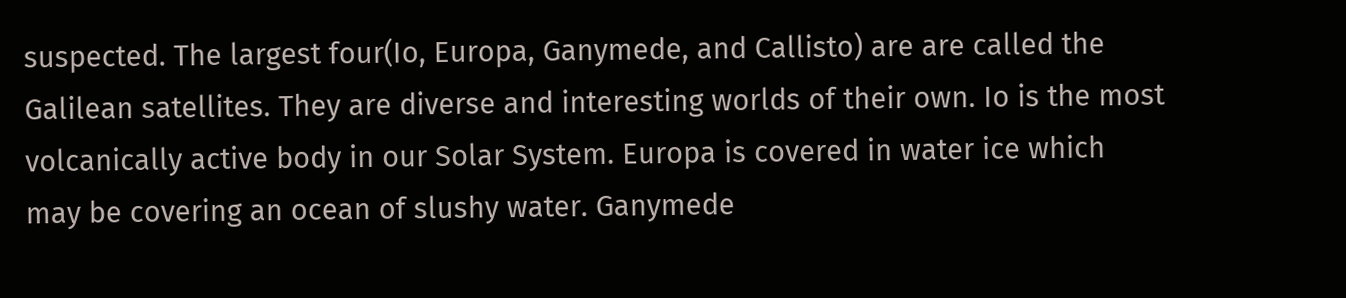suspected. The largest four(Io, Europa, Ganymede, and Callisto) are are called the Galilean satellites. They are diverse and interesting worlds of their own. Io is the most volcanically active body in our Solar System. Europa is covered in water ice which may be covering an ocean of slushy water. Ganymede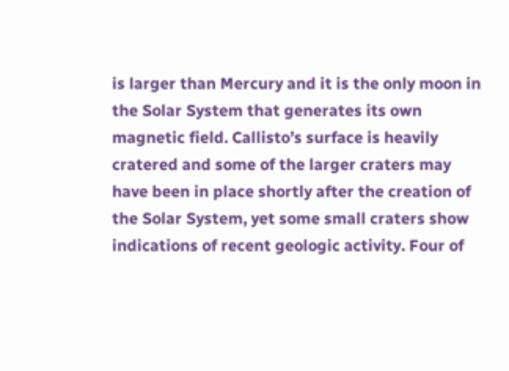is larger than Mercury and it is the only moon in the Solar System that generates its own magnetic field. Callisto’s surface is heavily cratered and some of the larger craters may have been in place shortly after the creation of the Solar System, yet some small craters show indications of recent geologic activity. Four of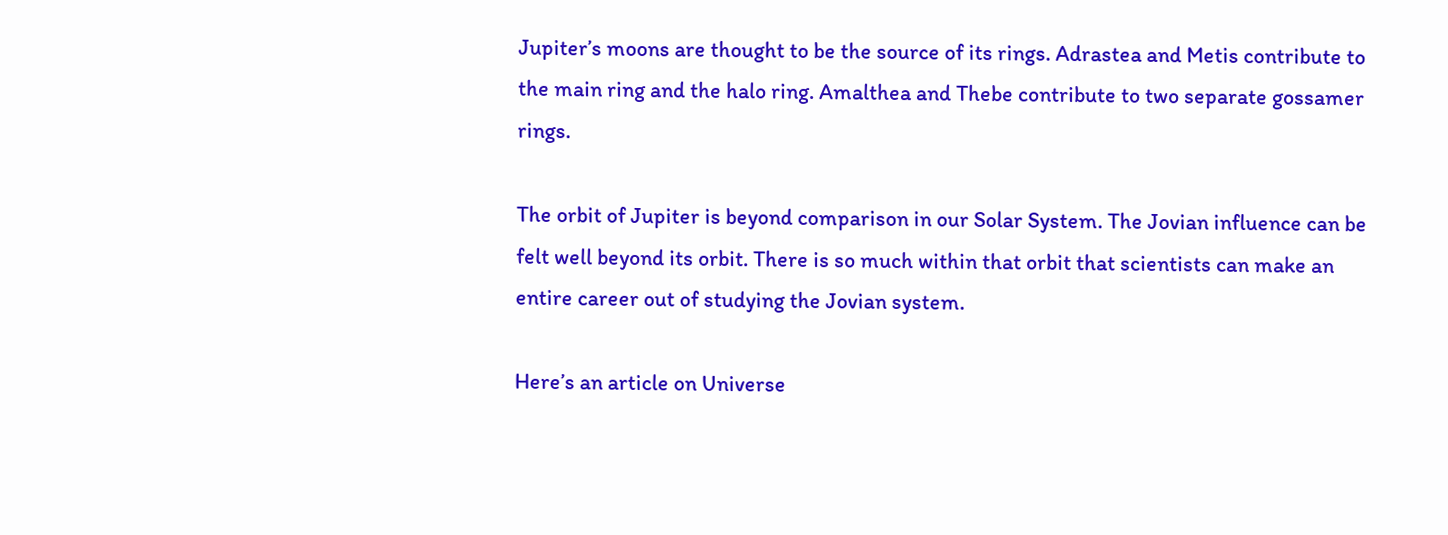Jupiter’s moons are thought to be the source of its rings. Adrastea and Metis contribute to the main ring and the halo ring. Amalthea and Thebe contribute to two separate gossamer rings.

The orbit of Jupiter is beyond comparison in our Solar System. The Jovian influence can be felt well beyond its orbit. There is so much within that orbit that scientists can make an entire career out of studying the Jovian system.

Here’s an article on Universe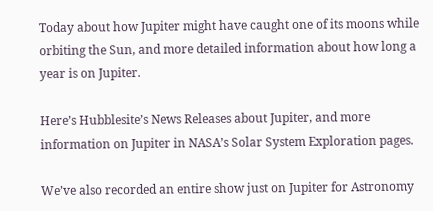Today about how Jupiter might have caught one of its moons while orbiting the Sun, and more detailed information about how long a year is on Jupiter.

Here’s Hubblesite’s News Releases about Jupiter, and more information on Jupiter in NASA’s Solar System Exploration pages.

We’ve also recorded an entire show just on Jupiter for Astronomy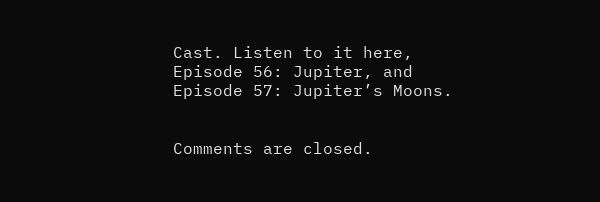Cast. Listen to it here, Episode 56: Jupiter, and Episode 57: Jupiter’s Moons.


Comments are closed.